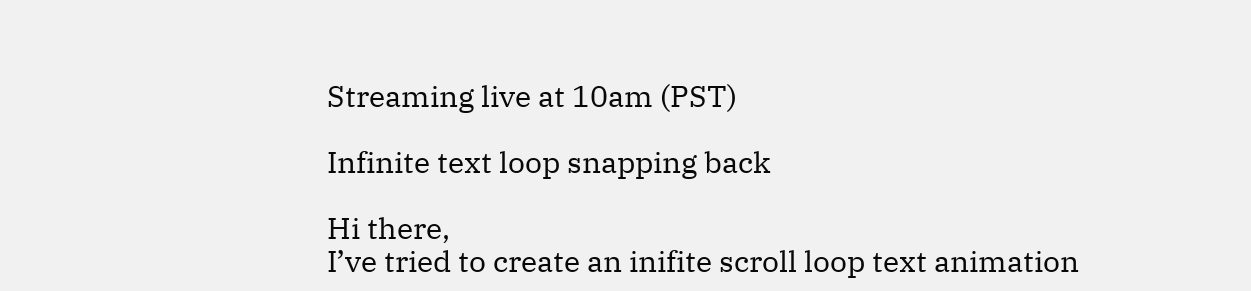Streaming live at 10am (PST)

Infinite text loop snapping back

Hi there,
I’ve tried to create an inifite scroll loop text animation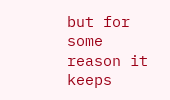but for some reason it keeps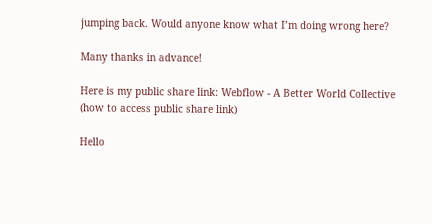jumping back. Would anyone know what I’m doing wrong here?

Many thanks in advance!

Here is my public share link: Webflow - A Better World Collective
(how to access public share link)

Hello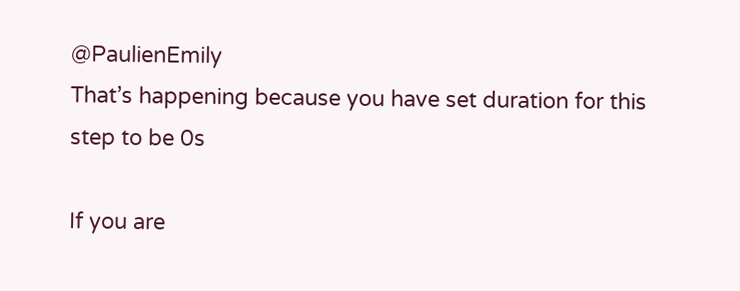@PaulienEmily
That’s happening because you have set duration for this step to be 0s

If you are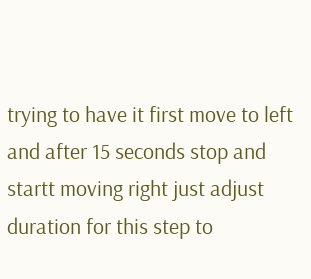trying to have it first move to left and after 15 seconds stop and startt moving right just adjust duration for this step to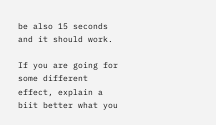be also 15 seconds and it should work.

If you are going for some different effect, explain a biit better what you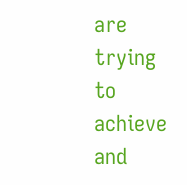are trying to achieve and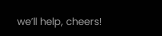we’ll help, cheers!